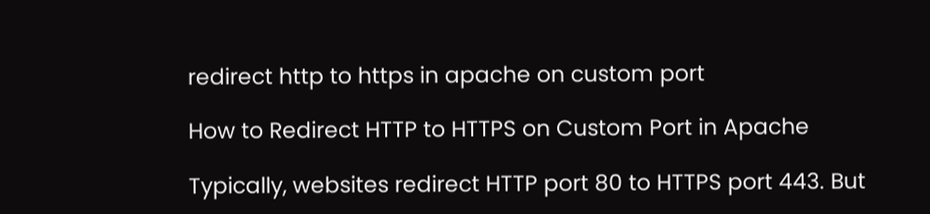redirect http to https in apache on custom port

How to Redirect HTTP to HTTPS on Custom Port in Apache

Typically, websites redirect HTTP port 80 to HTTPS port 443. But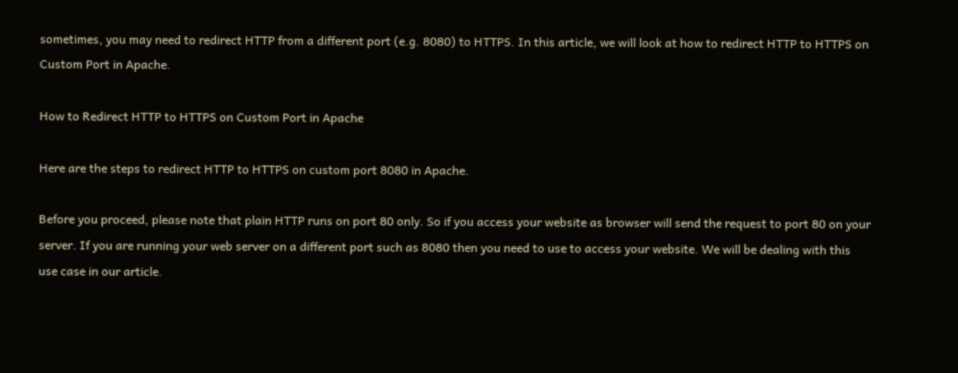sometimes, you may need to redirect HTTP from a different port (e.g. 8080) to HTTPS. In this article, we will look at how to redirect HTTP to HTTPS on Custom Port in Apache.

How to Redirect HTTP to HTTPS on Custom Port in Apache

Here are the steps to redirect HTTP to HTTPS on custom port 8080 in Apache.

Before you proceed, please note that plain HTTP runs on port 80 only. So if you access your website as browser will send the request to port 80 on your server. If you are running your web server on a different port such as 8080 then you need to use to access your website. We will be dealing with this use case in our article.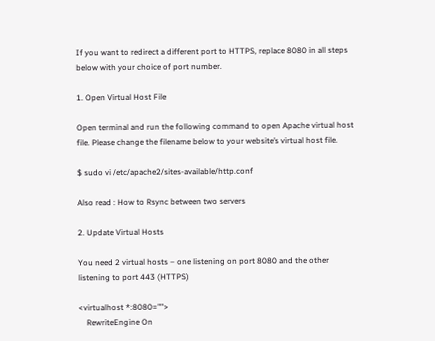If you want to redirect a different port to HTTPS, replace 8080 in all steps below with your choice of port number.

1. Open Virtual Host File

Open terminal and run the following command to open Apache virtual host file. Please change the filename below to your website’s virtual host file.

$ sudo vi /etc/apache2/sites-available/http.conf

Also read : How to Rsync between two servers

2. Update Virtual Hosts

You need 2 virtual hosts – one listening on port 8080 and the other listening to port 443 (HTTPS)

<virtualhost *:8080="">
    RewriteEngine On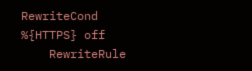RewriteCond %{HTTPS} off
    RewriteRule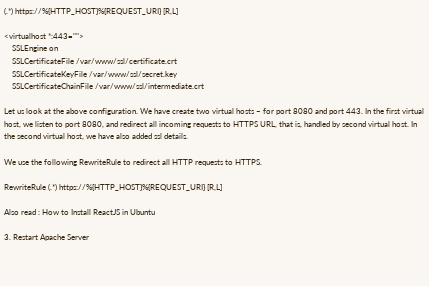(.*) https://%{HTTP_HOST}%{REQUEST_URI} [R,L]

<virtualhost *:443="">
    SSLEngine on
    SSLCertificateFile /var/www/ssl/certificate.crt
    SSLCertificateKeyFile /var/www/ssl/secret.key
    SSLCertificateChainFile /var/www/ssl/intermediate.crt

Let us look at the above configuration. We have create two virtual hosts – for port 8080 and port 443. In the first virtual host, we listen to port 8080, and redirect all incoming requests to HTTPS URL, that is, handled by second virtual host. In the second virtual host, we have also added ssl details.

We use the following RewriteRule to redirect all HTTP requests to HTTPS.

RewriteRule (.*) https://%{HTTP_HOST}%{REQUEST_URI} [R,L]

Also read : How to Install ReactJS in Ubuntu

3. Restart Apache Server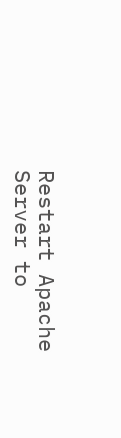Restart Apache Server to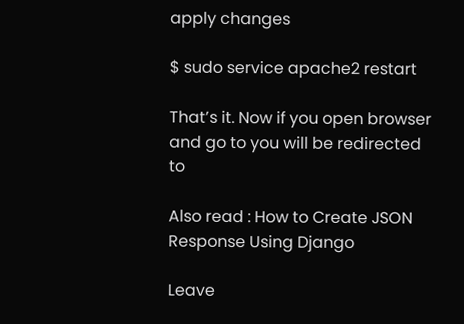apply changes

$ sudo service apache2 restart

That’s it. Now if you open browser and go to you will be redirected to

Also read : How to Create JSON Response Using Django

Leave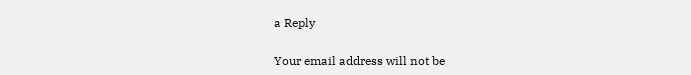a Reply

Your email address will not be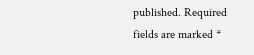published. Required fields are marked *